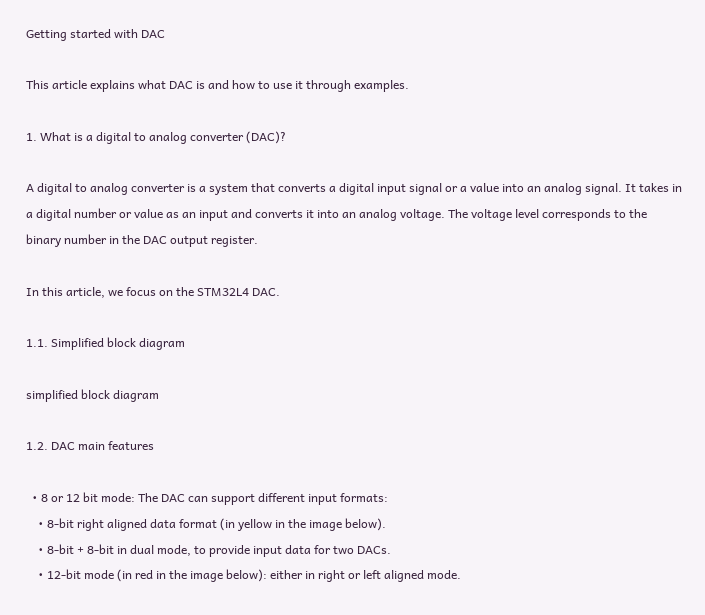Getting started with DAC

This article explains what DAC is and how to use it through examples.

1. What is a digital to analog converter (DAC)?

A digital to analog converter is a system that converts a digital input signal or a value into an analog signal. It takes in a digital number or value as an input and converts it into an analog voltage. The voltage level corresponds to the binary number in the DAC output register.

In this article, we focus on the STM32L4 DAC.

1.1. Simplified block diagram

simplified block diagram

1.2. DAC main features

  • 8 or 12 bit mode: The DAC can support different input formats:
    • 8-bit right aligned data format (in yellow in the image below).
    • 8-bit + 8-bit in dual mode, to provide input data for two DACs.
    • 12-bit mode (in red in the image below): either in right or left aligned mode.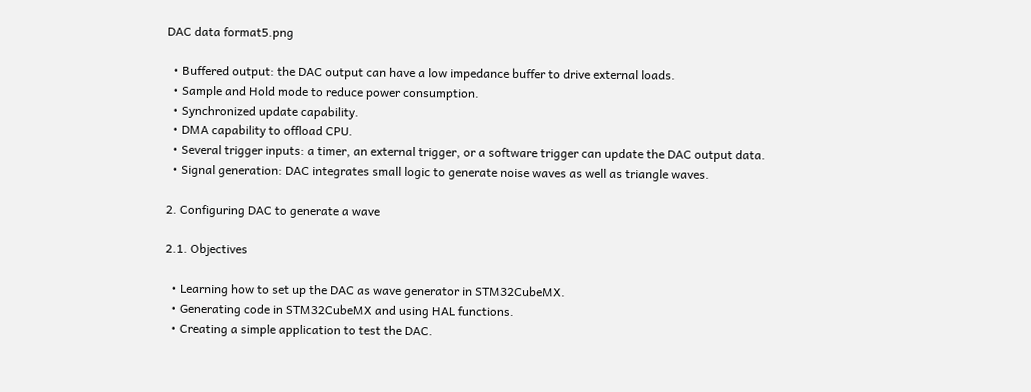DAC data format5.png

  • Buffered output: the DAC output can have a low impedance buffer to drive external loads.
  • Sample and Hold mode to reduce power consumption.
  • Synchronized update capability.
  • DMA capability to offload CPU.
  • Several trigger inputs: a timer, an external trigger, or a software trigger can update the DAC output data.
  • Signal generation: DAC integrates small logic to generate noise waves as well as triangle waves.

2. Configuring DAC to generate a wave

2.1. Objectives

  • Learning how to set up the DAC as wave generator in STM32CubeMX.
  • Generating code in STM32CubeMX and using HAL functions.
  • Creating a simple application to test the DAC.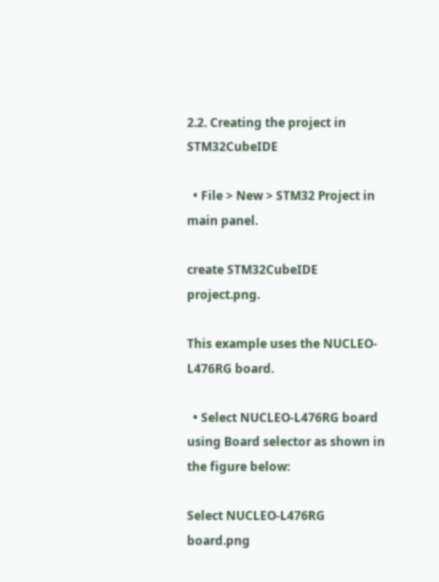2.2. Creating the project in STM32CubeIDE

  • File > New > STM32 Project in main panel.

create STM32CubeIDE project.png.

This example uses the NUCLEO-L476RG board.

  • Select NUCLEO-L476RG board using Board selector as shown in the figure below:

Select NUCLEO-L476RG board.png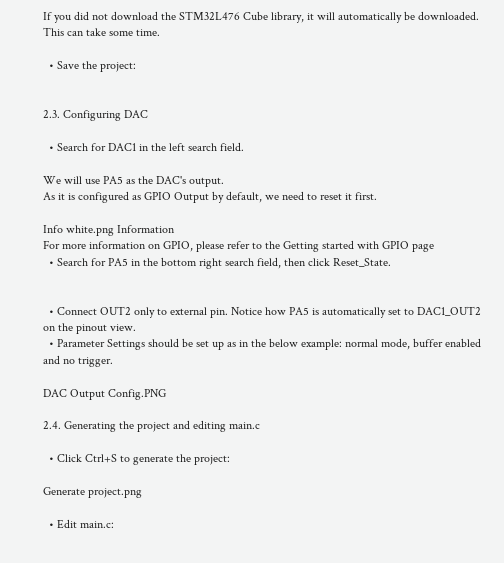If you did not download the STM32L476 Cube library, it will automatically be downloaded. This can take some time.

  • Save the project:


2.3. Configuring DAC

  • Search for DAC1 in the left search field.

We will use PA5 as the DAC's output.
As it is configured as GPIO Output by default, we need to reset it first.

Info white.png Information
For more information on GPIO, please refer to the Getting started with GPIO page
  • Search for PA5 in the bottom right search field, then click Reset_State.


  • Connect OUT2 only to external pin. Notice how PA5 is automatically set to DAC1_OUT2 on the pinout view.
  • Parameter Settings should be set up as in the below example: normal mode, buffer enabled and no trigger.

DAC Output Config.PNG

2.4. Generating the project and editing main.c

  • Click Ctrl+S to generate the project:

Generate project.png

  • Edit main.c: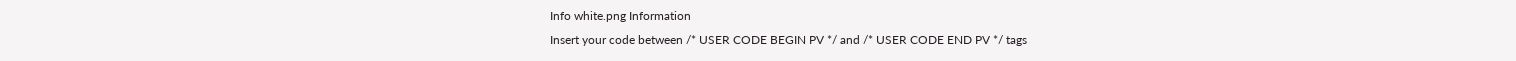Info white.png Information
Insert your code between /* USER CODE BEGIN PV */ and /* USER CODE END PV */ tags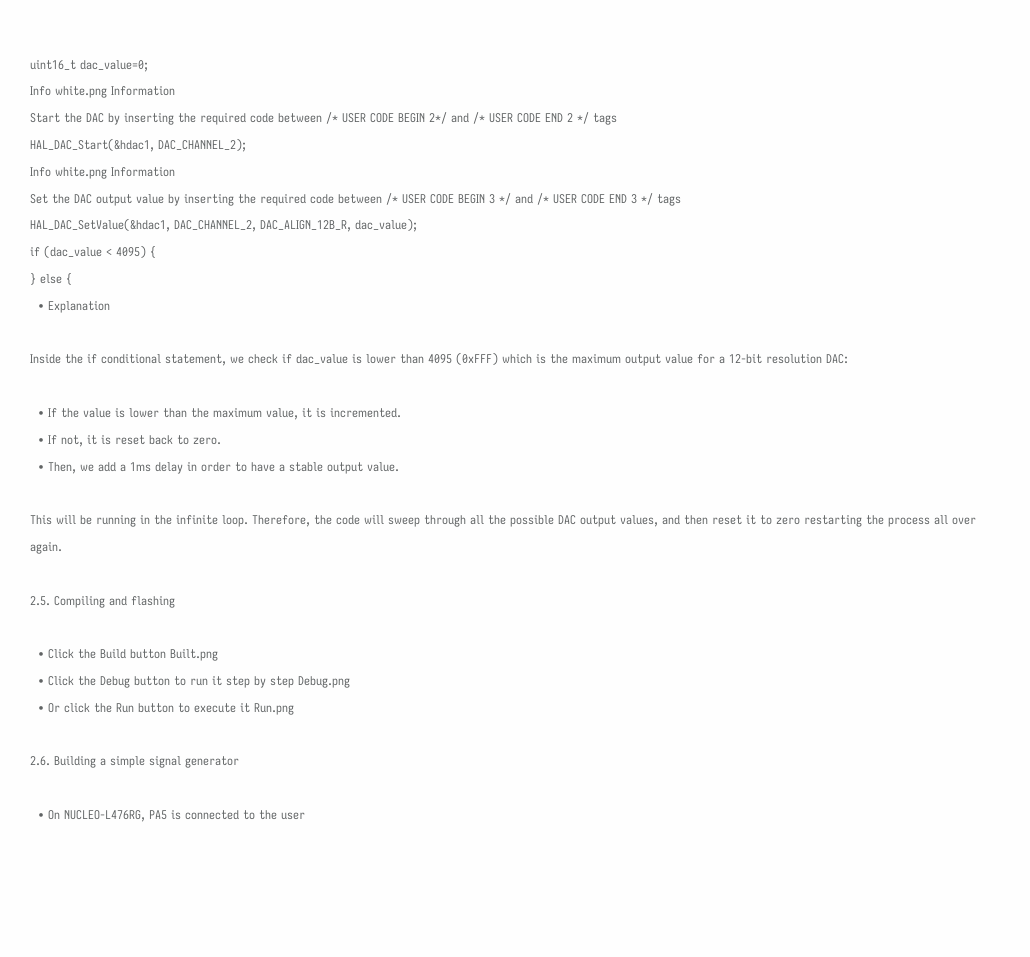uint16_t dac_value=0;
Info white.png Information
Start the DAC by inserting the required code between /* USER CODE BEGIN 2*/ and /* USER CODE END 2 */ tags
HAL_DAC_Start(&hdac1, DAC_CHANNEL_2);
Info white.png Information
Set the DAC output value by inserting the required code between /* USER CODE BEGIN 3 */ and /* USER CODE END 3 */ tags
HAL_DAC_SetValue(&hdac1, DAC_CHANNEL_2, DAC_ALIGN_12B_R, dac_value);
if (dac_value < 4095) {
} else {
  • Explanation

Inside the if conditional statement, we check if dac_value is lower than 4095 (0xFFF) which is the maximum output value for a 12-bit resolution DAC:

  • If the value is lower than the maximum value, it is incremented.
  • If not, it is reset back to zero.
  • Then, we add a 1ms delay in order to have a stable output value.

This will be running in the infinite loop. Therefore, the code will sweep through all the possible DAC output values, and then reset it to zero restarting the process all over again.

2.5. Compiling and flashing

  • Click the Build button Built.png
  • Click the Debug button to run it step by step Debug.png
  • Or click the Run button to execute it Run.png

2.6. Building a simple signal generator

  • On NUCLEO-L476RG, PA5 is connected to the user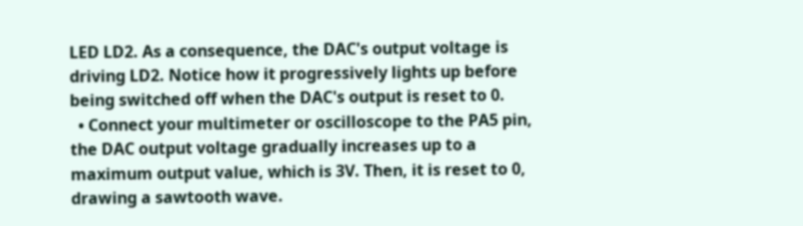LED LD2. As a consequence, the DAC's output voltage is driving LD2. Notice how it progressively lights up before being switched off when the DAC's output is reset to 0.
  • Connect your multimeter or oscilloscope to the PA5 pin, the DAC output voltage gradually increases up to a maximum output value, which is 3V. Then, it is reset to 0, drawing a sawtooth wave.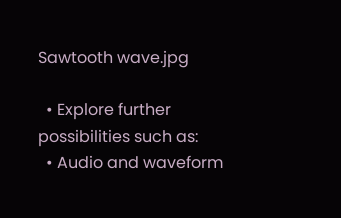Sawtooth wave.jpg

  • Explore further possibilities such as:
  • Audio and waveform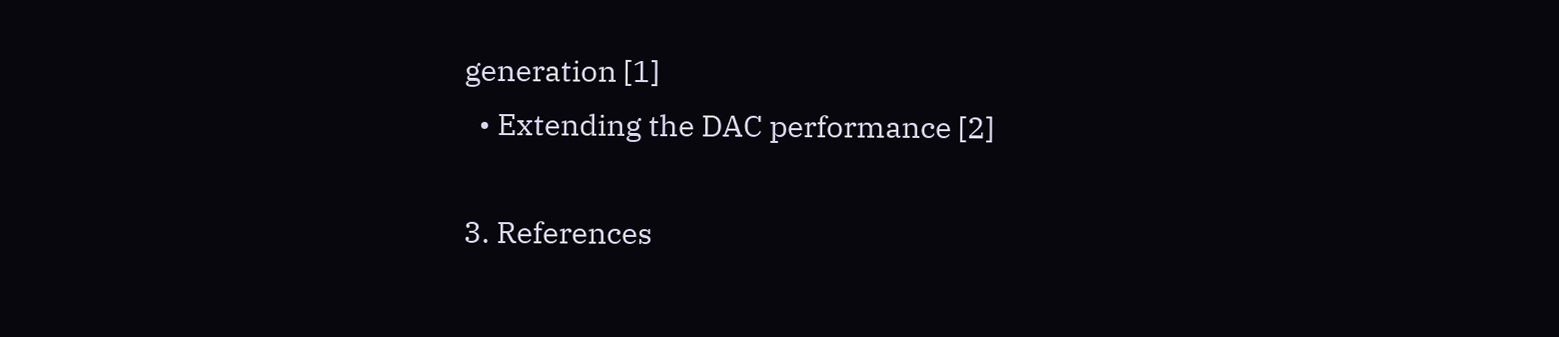generation [1]
  • Extending the DAC performance [2]

3. References